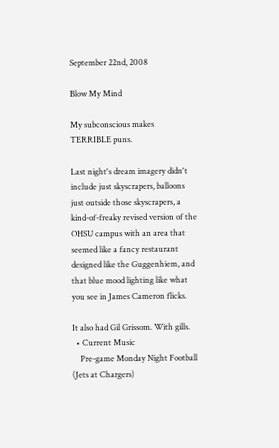September 22nd, 2008

Blow My Mind

My subconscious makes TERRIBLE puns.

Last night's dream imagery didn't include just skyscrapers, balloons just outside those skyscrapers, a kind-of-freaky revised version of the OHSU campus with an area that seemed like a fancy restaurant designed like the Guggenhiem, and that blue mood lighting like what you see in James Cameron flicks.

It also had Gil Grissom. With gills.
  • Current Music
    Pre-game Monday Night Football (Jets at Chargers)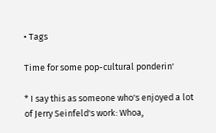• Tags

Time for some pop-cultural ponderin'

* I say this as someone who's enjoyed a lot of Jerry Seinfeld's work: Whoa,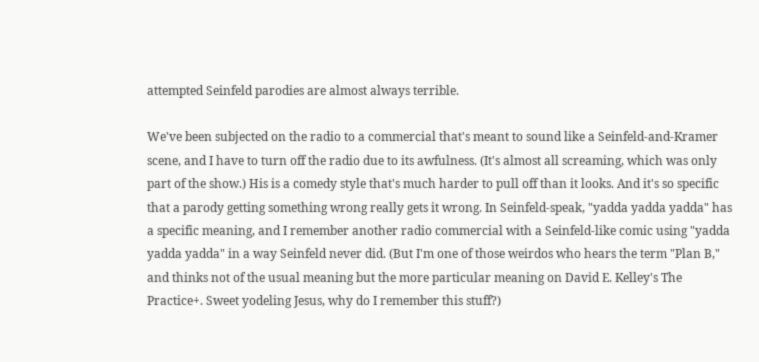attempted Seinfeld parodies are almost always terrible.

We've been subjected on the radio to a commercial that's meant to sound like a Seinfeld-and-Kramer scene, and I have to turn off the radio due to its awfulness. (It's almost all screaming, which was only part of the show.) His is a comedy style that's much harder to pull off than it looks. And it's so specific that a parody getting something wrong really gets it wrong. In Seinfeld-speak, "yadda yadda yadda" has a specific meaning, and I remember another radio commercial with a Seinfeld-like comic using "yadda yadda yadda" in a way Seinfeld never did. (But I'm one of those weirdos who hears the term "Plan B," and thinks not of the usual meaning but the more particular meaning on David E. Kelley's The Practice+. Sweet yodeling Jesus, why do I remember this stuff?)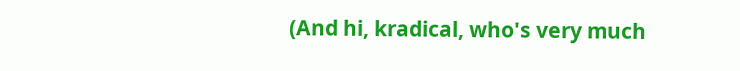(And hi, kradical, who's very much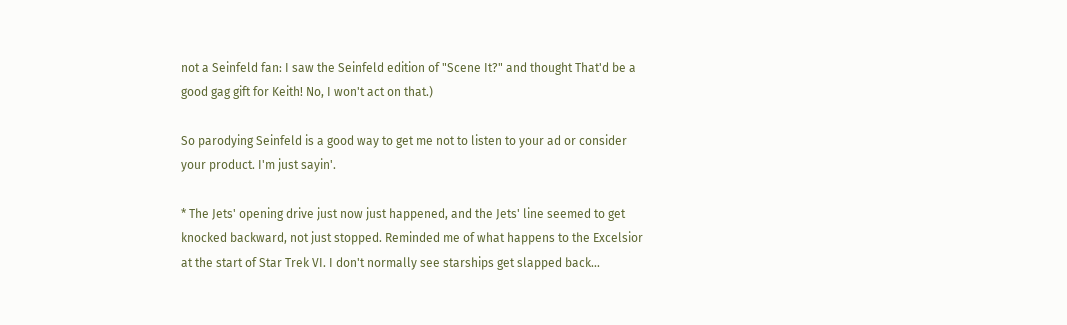not a Seinfeld fan: I saw the Seinfeld edition of "Scene It?" and thought That'd be a good gag gift for Keith! No, I won't act on that.)

So parodying Seinfeld is a good way to get me not to listen to your ad or consider your product. I'm just sayin'.

* The Jets' opening drive just now just happened, and the Jets' line seemed to get knocked backward, not just stopped. Reminded me of what happens to the Excelsior at the start of Star Trek VI. I don't normally see starships get slapped back...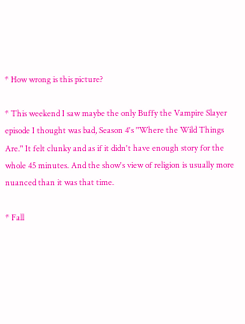* How wrong is this picture?

* This weekend I saw maybe the only Buffy the Vampire Slayer episode I thought was bad, Season 4's "Where the Wild Things Are." It felt clunky and as if it didn't have enough story for the whole 45 minutes. And the show's view of religion is usually more nuanced than it was that time.

* Fall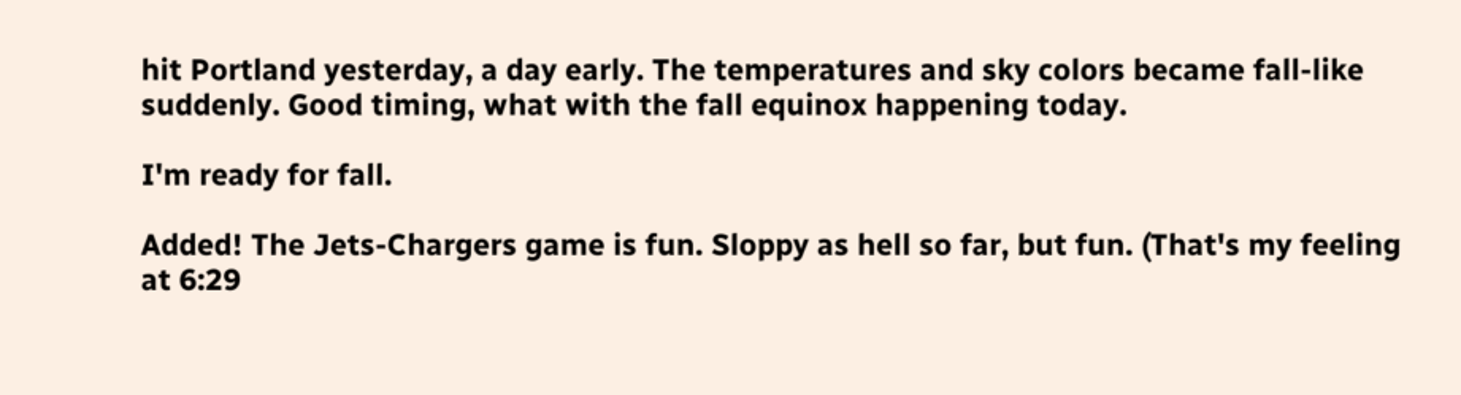hit Portland yesterday, a day early. The temperatures and sky colors became fall-like suddenly. Good timing, what with the fall equinox happening today.

I'm ready for fall.

Added! The Jets-Chargers game is fun. Sloppy as hell so far, but fun. (That's my feeling at 6:29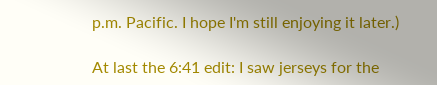p.m. Pacific. I hope I'm still enjoying it later.)

At last the 6:41 edit: I saw jerseys for the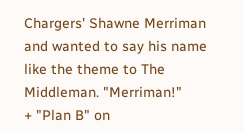Chargers' Shawne Merriman and wanted to say his name like the theme to The Middleman. "Merriman!"
+ "Plan B" on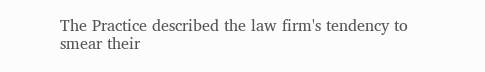The Practice described the law firm's tendency to smear their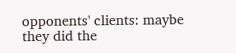opponents' clients: maybe they did the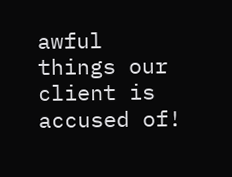awful things our client is accused of!